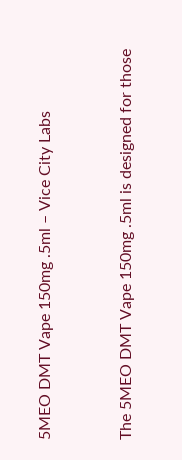5MEO DMT Vape 150mg .5ml – Vice City Labs


The 5MEO DMT Vape 150mg .5ml is designed for those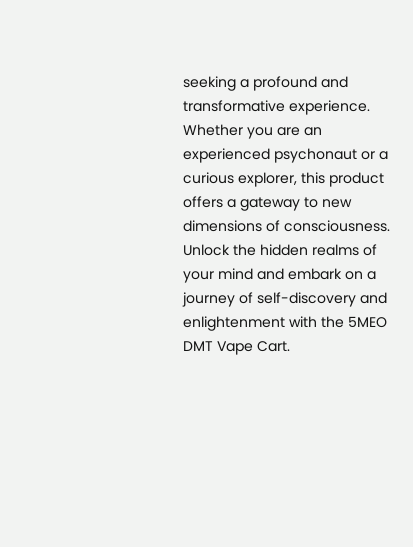seeking a profound and transformative experience. Whether you are an experienced psychonaut or a curious explorer, this product offers a gateway to new dimensions of consciousness. Unlock the hidden realms of your mind and embark on a journey of self-discovery and enlightenment with the 5MEO DMT Vape Cart.